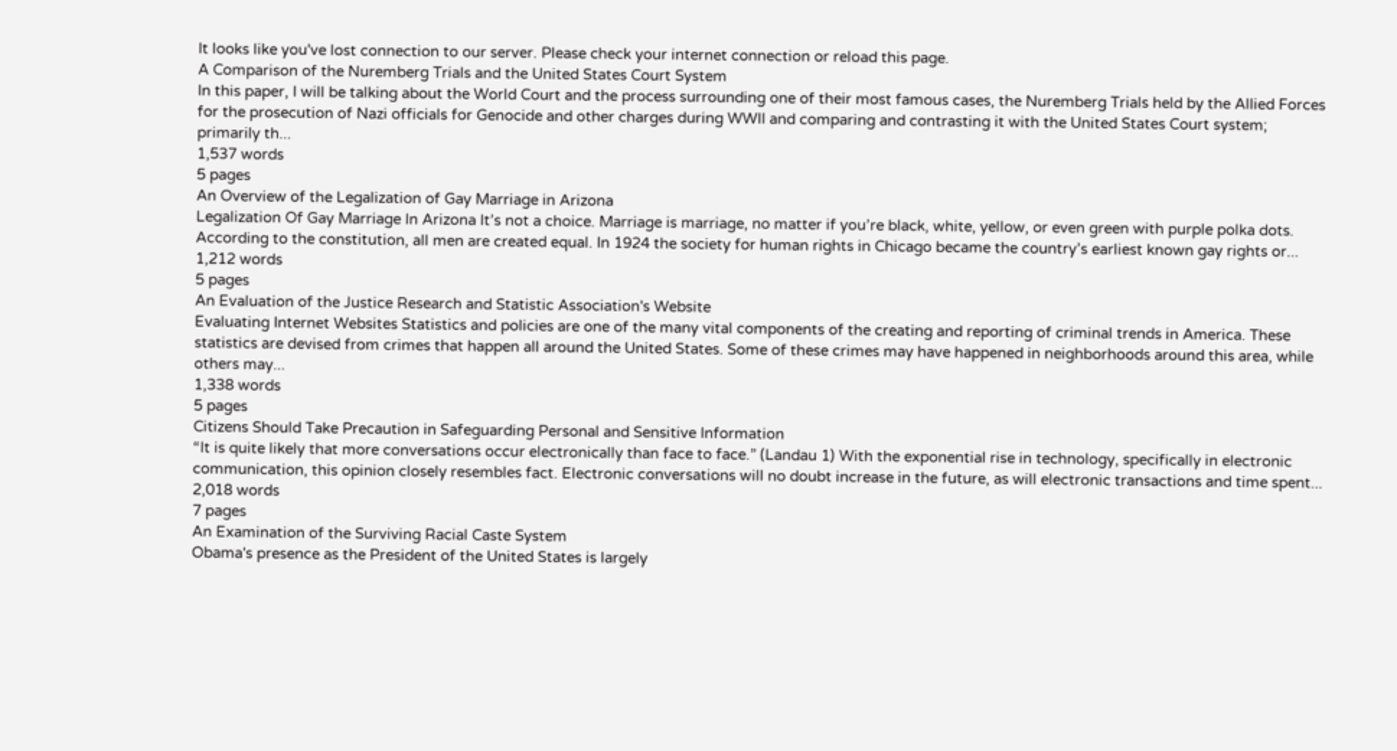It looks like you've lost connection to our server. Please check your internet connection or reload this page.
A Comparison of the Nuremberg Trials and the United States Court System
In this paper, I will be talking about the World Court and the process surrounding one of their most famous cases, the Nuremberg Trials held by the Allied Forces for the prosecution of Nazi officials for Genocide and other charges during WWII and comparing and contrasting it with the United States Court system; primarily th...
1,537 words
5 pages
An Overview of the Legalization of Gay Marriage in Arizona
Legalization Of Gay Marriage In Arizona It’s not a choice. Marriage is marriage, no matter if you’re black, white, yellow, or even green with purple polka dots. According to the constitution, all men are created equal. In 1924 the society for human rights in Chicago became the country’s earliest known gay rights or...
1,212 words
5 pages
An Evaluation of the Justice Research and Statistic Association's Website
Evaluating Internet Websites Statistics and policies are one of the many vital components of the creating and reporting of criminal trends in America. These statistics are devised from crimes that happen all around the United States. Some of these crimes may have happened in neighborhoods around this area, while others may...
1,338 words
5 pages
Citizens Should Take Precaution in Safeguarding Personal and Sensitive Information
“It is quite likely that more conversations occur electronically than face to face.” (Landau 1) With the exponential rise in technology, specifically in electronic communication, this opinion closely resembles fact. Electronic conversations will no doubt increase in the future, as will electronic transactions and time spent...
2,018 words
7 pages
An Examination of the Surviving Racial Caste System
Obama's presence as the President of the United States is largely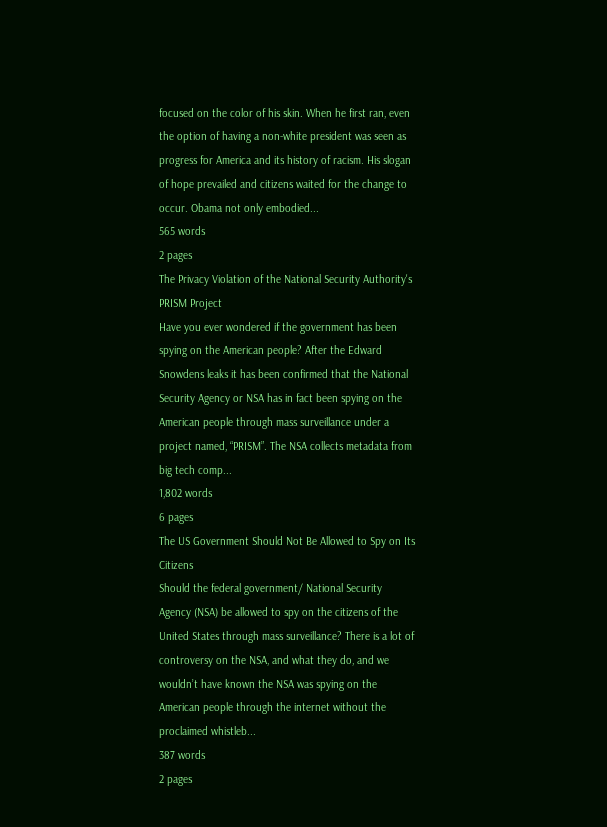focused on the color of his skin. When he first ran, even the option of having a non-white president was seen as progress for America and its history of racism. His slogan of hope prevailed and citizens waited for the change to occur. Obama not only embodied...
565 words
2 pages
The Privacy Violation of the National Security Authority's PRISM Project
Have you ever wondered if the government has been spying on the American people? After the Edward Snowdens leaks it has been confirmed that the National Security Agency or NSA has in fact been spying on the American people through mass surveillance under a project named, “PRISM”. The NSA collects metadata from big tech comp...
1,802 words
6 pages
The US Government Should Not Be Allowed to Spy on Its Citizens
Should the federal government/ National Security Agency (NSA) be allowed to spy on the citizens of the United States through mass surveillance? There is a lot of controversy on the NSA, and what they do, and we wouldn’t have known the NSA was spying on the American people through the internet without the proclaimed whistleb...
387 words
2 pages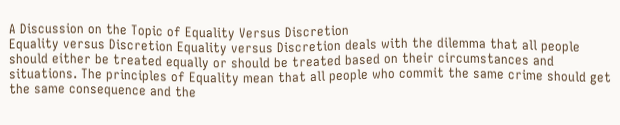A Discussion on the Topic of Equality Versus Discretion
Equality versus Discretion Equality versus Discretion deals with the dilemma that all people should either be treated equally or should be treated based on their circumstances and situations. The principles of Equality mean that all people who commit the same crime should get the same consequence and the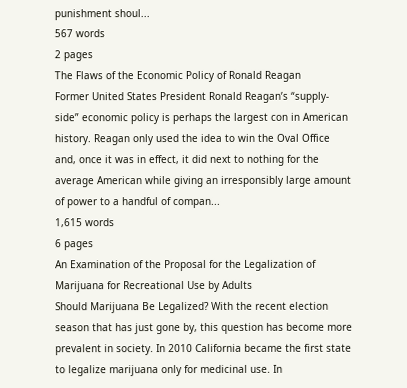punishment shoul...
567 words
2 pages
The Flaws of the Economic Policy of Ronald Reagan
Former United States President Ronald Reagan’s “supply-side” economic policy is perhaps the largest con in American history. Reagan only used the idea to win the Oval Office and, once it was in effect, it did next to nothing for the average American while giving an irresponsibly large amount of power to a handful of compan...
1,615 words
6 pages
An Examination of the Proposal for the Legalization of Marijuana for Recreational Use by Adults
Should Marijuana Be Legalized? With the recent election season that has just gone by, this question has become more prevalent in society. In 2010 California became the first state to legalize marijuana only for medicinal use. In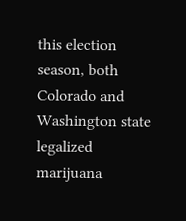this election season, both Colorado and Washington state legalized marijuana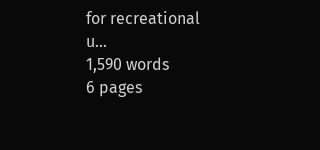for recreational u...
1,590 words
6 pages